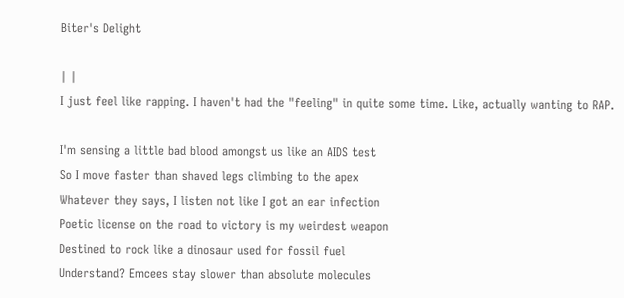Biter's Delight

| |
I just feel like rapping. I haven't had the "feeling" in quite some time. Like, actually wanting to RAP.

I'm sensing a little bad blood amongst us like an AIDS test
So I move faster than shaved legs climbing to the apex
Whatever they says, I listen not like I got an ear infection
Poetic license on the road to victory is my weirdest weapon
Destined to rock like a dinosaur used for fossil fuel
Understand? Emcees stay slower than absolute molecules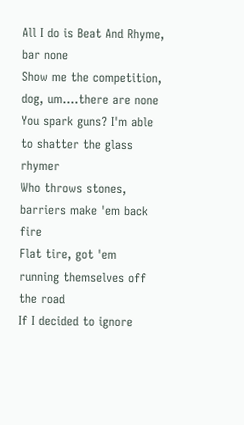All I do is Beat And Rhyme, bar none
Show me the competition, dog, um....there are none
You spark guns? I'm able to shatter the glass rhymer
Who throws stones, barriers make 'em back fire
Flat tire, got 'em  running themselves off the road
If I decided to ignore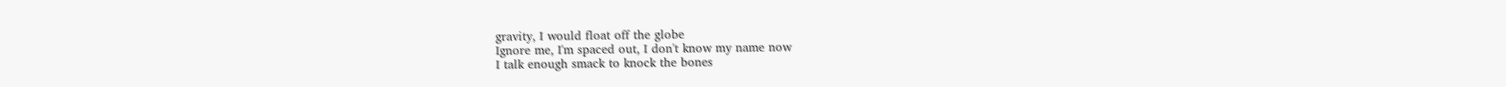gravity, I would float off the globe
Ignore me, I'm spaced out, I don't know my name now
I talk enough smack to knock the bones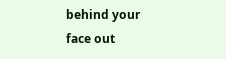behind your face out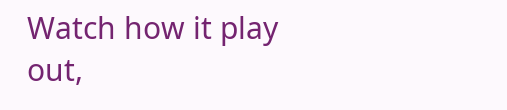Watch how it play out,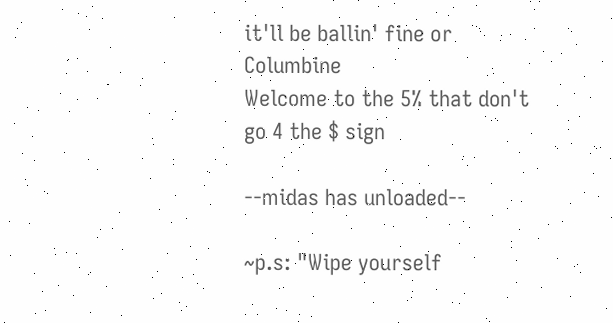it'll be ballin' fine or Columbine
Welcome to the 5% that don't go 4 the $ sign

--midas has unloaded--

~p.s: "Wipe yourself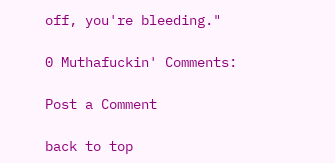off, you're bleeding."

0 Muthafuckin' Comments:

Post a Comment

back to top